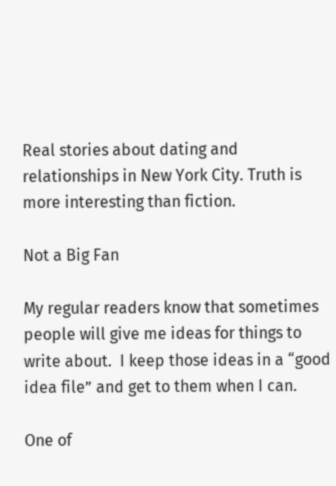Real stories about dating and relationships in New York City. Truth is more interesting than fiction.

Not a Big Fan

My regular readers know that sometimes people will give me ideas for things to write about.  I keep those ideas in a “good idea file” and get to them when I can.

One of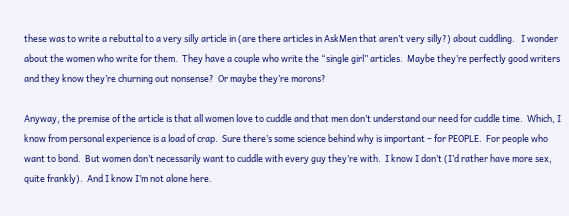these was to write a rebuttal to a very silly article in (are there articles in AskMen that aren’t very silly?) about cuddling.   I wonder about the women who write for them.  They have a couple who write the “single girl” articles.  Maybe they’re perfectly good writers and they know they’re churning out nonsense?  Or maybe they’re morons?

Anyway, the premise of the article is that all women love to cuddle and that men don’t understand our need for cuddle time.  Which, I know from personal experience is a load of crap.  Sure there’s some science behind why is important – for PEOPLE.  For people who want to bond.  But women don’t necessarily want to cuddle with every guy they’re with.  I know I don’t (I’d rather have more sex, quite frankly).  And I know I’m not alone here.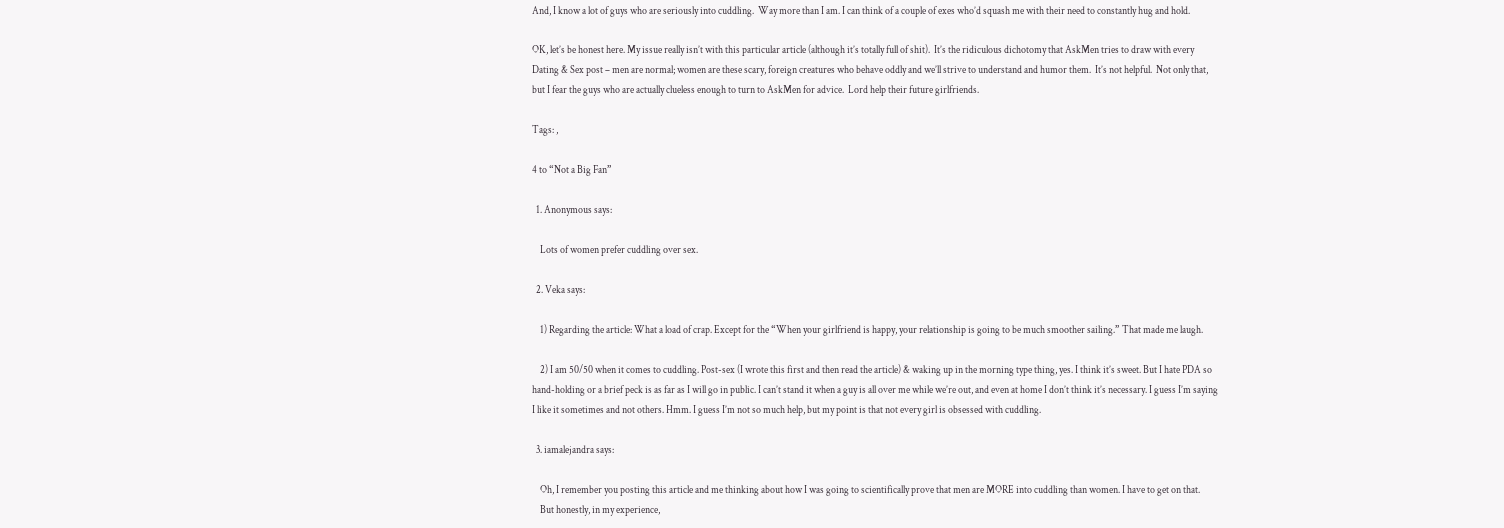And, I know a lot of guys who are seriously into cuddling.  Way more than I am. I can think of a couple of exes who’d squash me with their need to constantly hug and hold.

OK, let’s be honest here. My issue really isn’t with this particular article (although it’s totally full of shit).  It’s the ridiculous dichotomy that AskMen tries to draw with every Dating & Sex post – men are normal; women are these scary, foreign creatures who behave oddly and we’ll strive to understand and humor them.  It’s not helpful.  Not only that, but I fear the guys who are actually clueless enough to turn to AskMen for advice.  Lord help their future girlfriends.

Tags: ,

4 to “Not a Big Fan”

  1. Anonymous says:

    Lots of women prefer cuddling over sex.

  2. Veka says:

    1) Regarding the article: What a load of crap. Except for the “When your girlfriend is happy, your relationship is going to be much smoother sailing.” That made me laugh.

    2) I am 50/50 when it comes to cuddling. Post-sex (I wrote this first and then read the article) & waking up in the morning type thing, yes. I think it’s sweet. But I hate PDA so hand-holding or a brief peck is as far as I will go in public. I can’t stand it when a guy is all over me while we’re out, and even at home I don’t think it’s necessary. I guess I’m saying I like it sometimes and not others. Hmm. I guess I’m not so much help, but my point is that not every girl is obsessed with cuddling.

  3. iamalejandra says:

    Oh, I remember you posting this article and me thinking about how I was going to scientifically prove that men are MORE into cuddling than women. I have to get on that.
    But honestly, in my experience,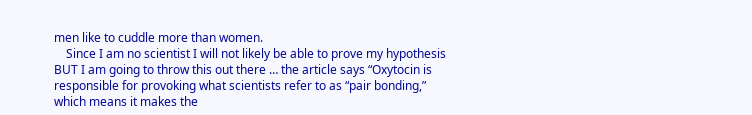men like to cuddle more than women.
    Since I am no scientist I will not likely be able to prove my hypothesis BUT I am going to throw this out there … the article says “Oxytocin is responsible for provoking what scientists refer to as “pair bonding,” which means it makes the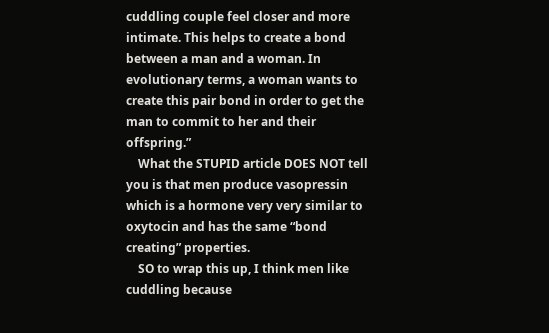cuddling couple feel closer and more intimate. This helps to create a bond between a man and a woman. In evolutionary terms, a woman wants to create this pair bond in order to get the man to commit to her and their offspring.”
    What the STUPID article DOES NOT tell you is that men produce vasopressin which is a hormone very very similar to oxytocin and has the same “bond creating” properties.
    SO to wrap this up, I think men like cuddling because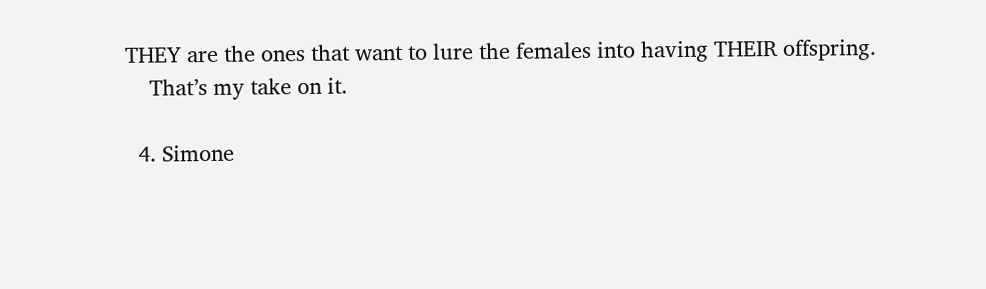THEY are the ones that want to lure the females into having THEIR offspring.
    That’s my take on it.

  4. Simone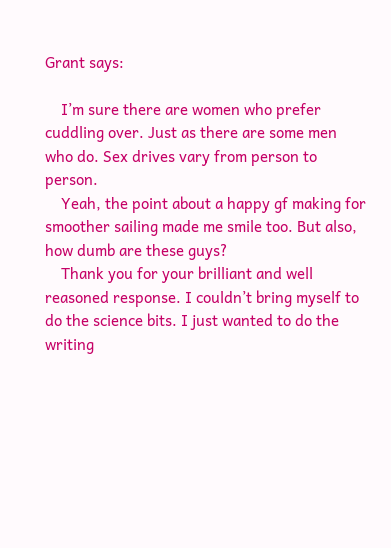Grant says:

    I’m sure there are women who prefer cuddling over. Just as there are some men who do. Sex drives vary from person to person.
    Yeah, the point about a happy gf making for smoother sailing made me smile too. But also, how dumb are these guys?
    Thank you for your brilliant and well reasoned response. I couldn’t bring myself to do the science bits. I just wanted to do the writing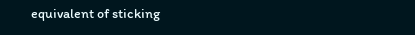equivalent of sticking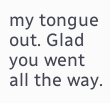my tongue out. Glad you went all the way.